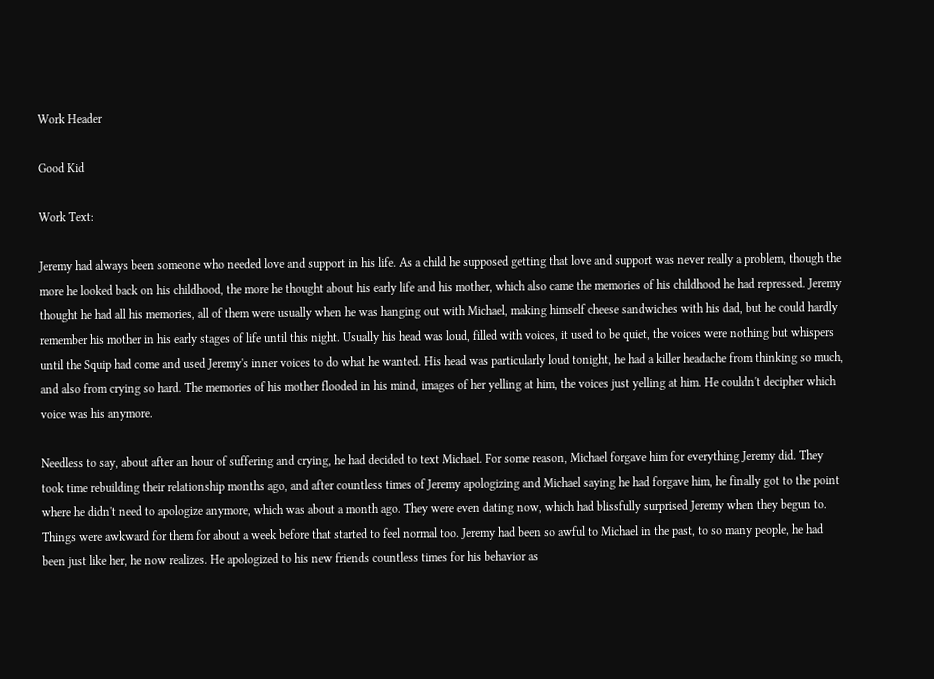Work Header

Good Kid

Work Text:

Jeremy had always been someone who needed love and support in his life. As a child he supposed getting that love and support was never really a problem, though the more he looked back on his childhood, the more he thought about his early life and his mother, which also came the memories of his childhood he had repressed. Jeremy thought he had all his memories, all of them were usually when he was hanging out with Michael, making himself cheese sandwiches with his dad, but he could hardly remember his mother in his early stages of life until this night. Usually his head was loud, filled with voices, it used to be quiet, the voices were nothing but whispers until the Squip had come and used Jeremy's inner voices to do what he wanted. His head was particularly loud tonight, he had a killer headache from thinking so much, and also from crying so hard. The memories of his mother flooded in his mind, images of her yelling at him, the voices just yelling at him. He couldn't decipher which voice was his anymore.

Needless to say, about after an hour of suffering and crying, he had decided to text Michael. For some reason, Michael forgave him for everything Jeremy did. They took time rebuilding their relationship months ago, and after countless times of Jeremy apologizing and Michael saying he had forgave him, he finally got to the point where he didn't need to apologize anymore, which was about a month ago. They were even dating now, which had blissfully surprised Jeremy when they begun to. Things were awkward for them for about a week before that started to feel normal too. Jeremy had been so awful to Michael in the past, to so many people, he had been just like her, he now realizes. He apologized to his new friends countless times for his behavior as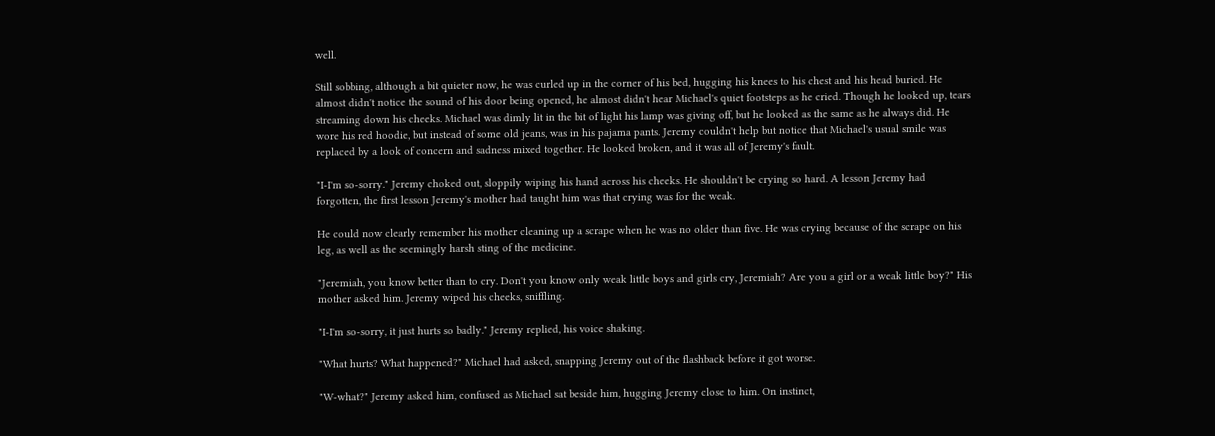well.

Still sobbing, although a bit quieter now, he was curled up in the corner of his bed, hugging his knees to his chest and his head buried. He almost didn't notice the sound of his door being opened, he almost didn't hear Michael's quiet footsteps as he cried. Though he looked up, tears streaming down his cheeks. Michael was dimly lit in the bit of light his lamp was giving off, but he looked as the same as he always did. He wore his red hoodie, but instead of some old jeans, was in his pajama pants. Jeremy couldn't help but notice that Michael's usual smile was replaced by a look of concern and sadness mixed together. He looked broken, and it was all of Jeremy's fault.

"I-I'm so-sorry." Jeremy choked out, sloppily wiping his hand across his cheeks. He shouldn't be crying so hard. A lesson Jeremy had forgotten, the first lesson Jeremy's mother had taught him was that crying was for the weak.

He could now clearly remember his mother cleaning up a scrape when he was no older than five. He was crying because of the scrape on his leg, as well as the seemingly harsh sting of the medicine.

"Jeremiah, you know better than to cry. Don't you know only weak little boys and girls cry, Jeremiah? Are you a girl or a weak little boy?" His mother asked him. Jeremy wiped his cheeks, sniffling.

"I-I'm so-sorry, it just hurts so badly." Jeremy replied, his voice shaking.

"What hurts? What happened?" Michael had asked, snapping Jeremy out of the flashback before it got worse.

"W-what?" Jeremy asked him, confused as Michael sat beside him, hugging Jeremy close to him. On instinct,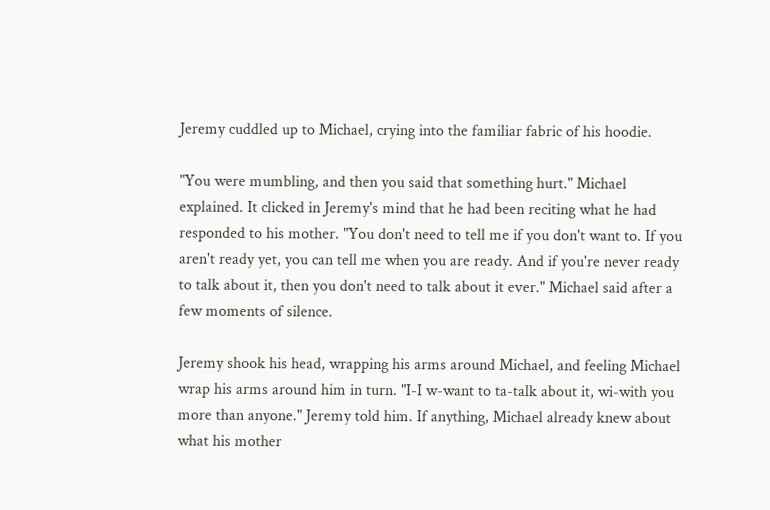Jeremy cuddled up to Michael, crying into the familiar fabric of his hoodie.

"You were mumbling, and then you said that something hurt." Michael explained. It clicked in Jeremy's mind that he had been reciting what he had responded to his mother. "You don't need to tell me if you don't want to. If you aren't ready yet, you can tell me when you are ready. And if you're never ready to talk about it, then you don't need to talk about it ever." Michael said after a few moments of silence.

Jeremy shook his head, wrapping his arms around Michael, and feeling Michael wrap his arms around him in turn. "I-I w-want to ta-talk about it, wi-with you more than anyone." Jeremy told him. If anything, Michael already knew about what his mother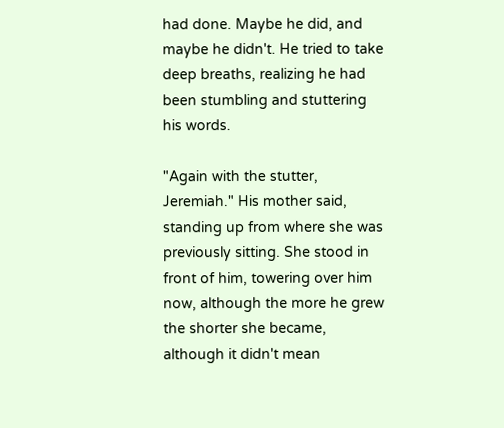had done. Maybe he did, and maybe he didn't. He tried to take deep breaths, realizing he had been stumbling and stuttering his words.

"Again with the stutter, Jeremiah." His mother said, standing up from where she was previously sitting. She stood in front of him, towering over him now, although the more he grew the shorter she became, although it didn't mean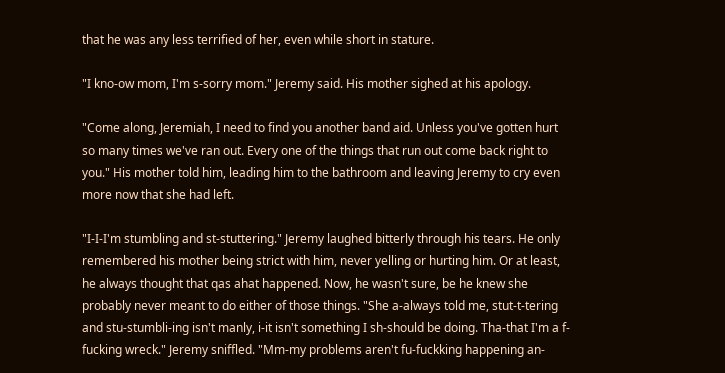that he was any less terrified of her, even while short in stature.

"I kno-ow mom, I'm s-sorry mom." Jeremy said. His mother sighed at his apology.

"Come along, Jeremiah, I need to find you another band aid. Unless you've gotten hurt so many times we've ran out. Every one of the things that run out come back right to you." His mother told him, leading him to the bathroom and leaving Jeremy to cry even more now that she had left.

"I-I-I'm stumbling and st-stuttering." Jeremy laughed bitterly through his tears. He only remembered his mother being strict with him, never yelling or hurting him. Or at least, he always thought that qas ahat happened. Now, he wasn't sure, be he knew she probably never meant to do either of those things. "She a-always told me, stut-t-tering and stu-stumbli-ing isn't manly, i-it isn't something I sh-should be doing. Tha-that I'm a f-fucking wreck." Jeremy sniffled. "Mm-my problems aren't fu-fuckking happening an-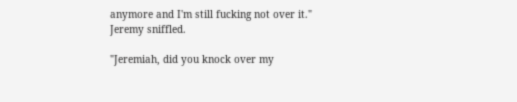anymore and I'm still fucking not over it." Jeremy sniffled.

"Jeremiah, did you knock over my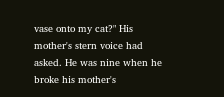vase onto my cat?" His mother's stern voice had asked. He was nine when he broke his mother's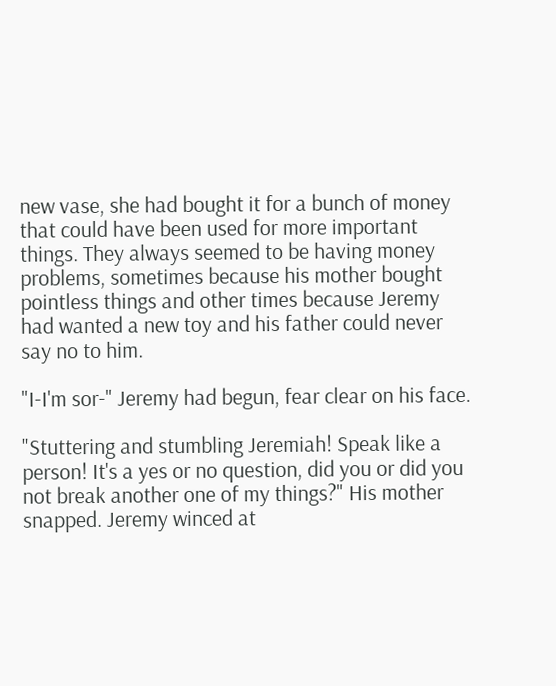new vase, she had bought it for a bunch of money that could have been used for more important things. They always seemed to be having money problems, sometimes because his mother bought pointless things and other times because Jeremy had wanted a new toy and his father could never say no to him.

"I-I'm sor-" Jeremy had begun, fear clear on his face.

"Stuttering and stumbling Jeremiah! Speak like a person! It's a yes or no question, did you or did you not break another one of my things?" His mother snapped. Jeremy winced at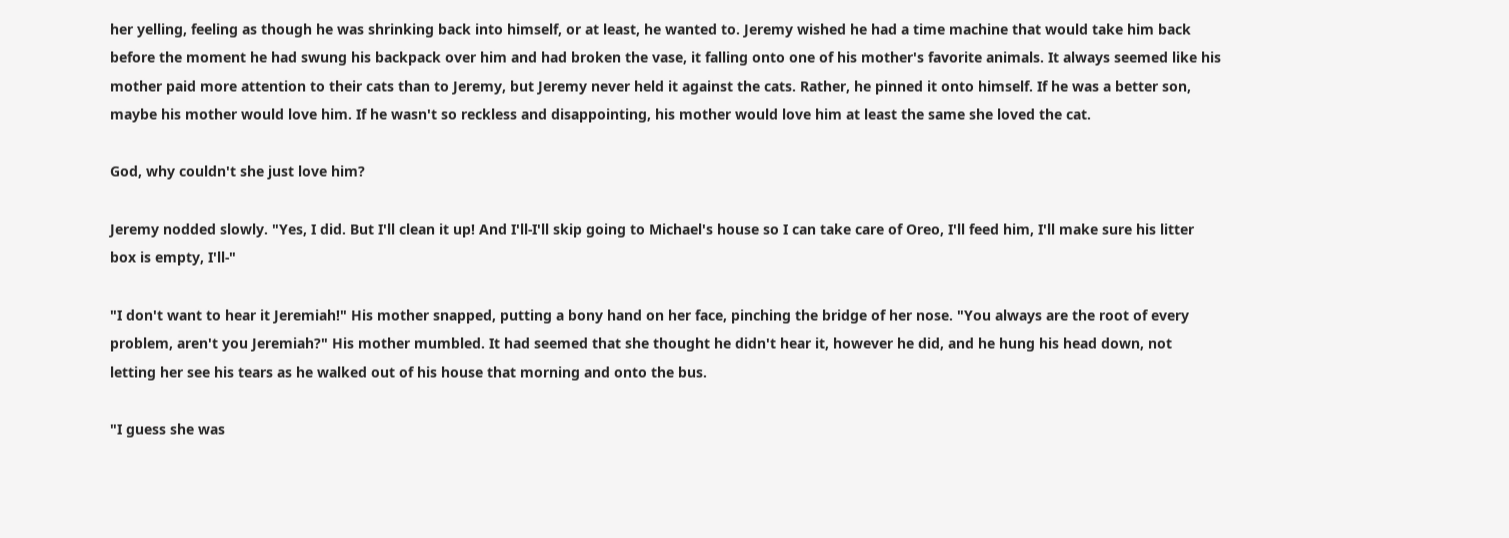her yelling, feeling as though he was shrinking back into himself, or at least, he wanted to. Jeremy wished he had a time machine that would take him back before the moment he had swung his backpack over him and had broken the vase, it falling onto one of his mother's favorite animals. It always seemed like his mother paid more attention to their cats than to Jeremy, but Jeremy never held it against the cats. Rather, he pinned it onto himself. If he was a better son, maybe his mother would love him. If he wasn't so reckless and disappointing, his mother would love him at least the same she loved the cat.

God, why couldn't she just love him?

Jeremy nodded slowly. "Yes, I did. But I'll clean it up! And I'll-I'll skip going to Michael's house so I can take care of Oreo, I'll feed him, I'll make sure his litter box is empty, I'll-"

"I don't want to hear it Jeremiah!" His mother snapped, putting a bony hand on her face, pinching the bridge of her nose. "You always are the root of every problem, aren't you Jeremiah?" His mother mumbled. It had seemed that she thought he didn't hear it, however he did, and he hung his head down, not letting her see his tears as he walked out of his house that morning and onto the bus.

"I guess she was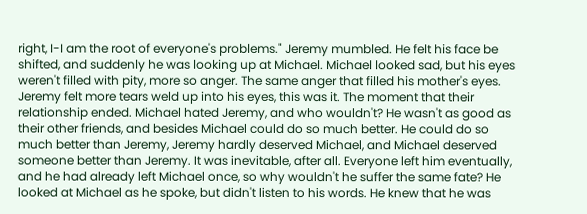right, I-I am the root of everyone's problems." Jeremy mumbled. He felt his face be shifted, and suddenly he was looking up at Michael. Michael looked sad, but his eyes weren't filled with pity, more so anger. The same anger that filled his mother's eyes. Jeremy felt more tears weld up into his eyes, this was it. The moment that their relationship ended. Michael hated Jeremy, and who wouldn't? He wasn't as good as their other friends, and besides Michael could do so much better. He could do so much better than Jeremy, Jeremy hardly deserved Michael, and Michael deserved someone better than Jeremy. It was inevitable, after all. Everyone left him eventually, and he had already left Michael once, so why wouldn't he suffer the same fate? He looked at Michael as he spoke, but didn't listen to his words. He knew that he was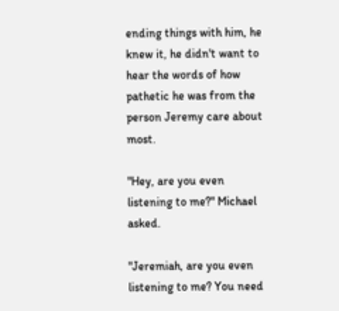ending things with him, he knew it, he didn't want to hear the words of how pathetic he was from the person Jeremy care about most.

"Hey, are you even listening to me?" Michael asked.

"Jeremiah, are you even listening to me? You need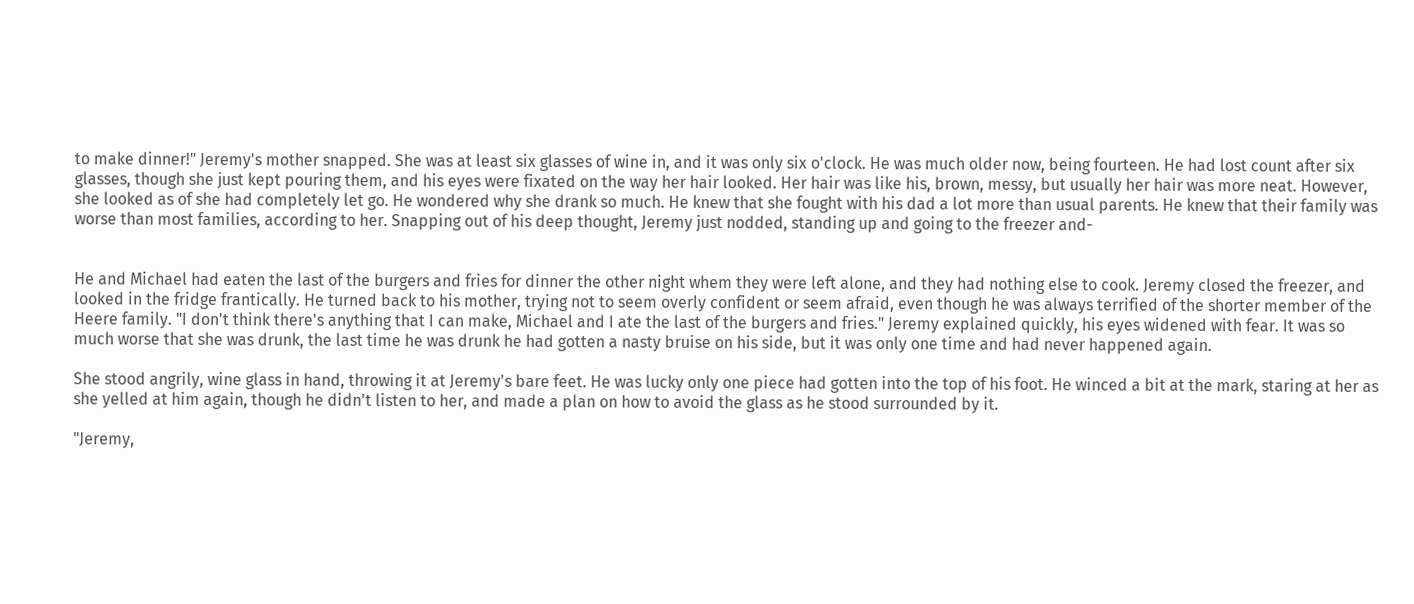to make dinner!" Jeremy's mother snapped. She was at least six glasses of wine in, and it was only six o'clock. He was much older now, being fourteen. He had lost count after six glasses, though she just kept pouring them, and his eyes were fixated on the way her hair looked. Her hair was like his, brown, messy, but usually her hair was more neat. However, she looked as of she had completely let go. He wondered why she drank so much. He knew that she fought with his dad a lot more than usual parents. He knew that their family was worse than most families, according to her. Snapping out of his deep thought, Jeremy just nodded, standing up and going to the freezer and-


He and Michael had eaten the last of the burgers and fries for dinner the other night whem they were left alone, and they had nothing else to cook. Jeremy closed the freezer, and looked in the fridge frantically. He turned back to his mother, trying not to seem overly confident or seem afraid, even though he was always terrified of the shorter member of the Heere family. "I don't think there's anything that I can make, Michael and I ate the last of the burgers and fries." Jeremy explained quickly, his eyes widened with fear. It was so much worse that she was drunk, the last time he was drunk he had gotten a nasty bruise on his side, but it was only one time and had never happened again.

She stood angrily, wine glass in hand, throwing it at Jeremy's bare feet. He was lucky only one piece had gotten into the top of his foot. He winced a bit at the mark, staring at her as she yelled at him again, though he didn't listen to her, and made a plan on how to avoid the glass as he stood surrounded by it.

"Jeremy,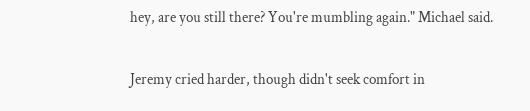hey, are you still there? You're mumbling again." Michael said.

Jeremy cried harder, though didn't seek comfort in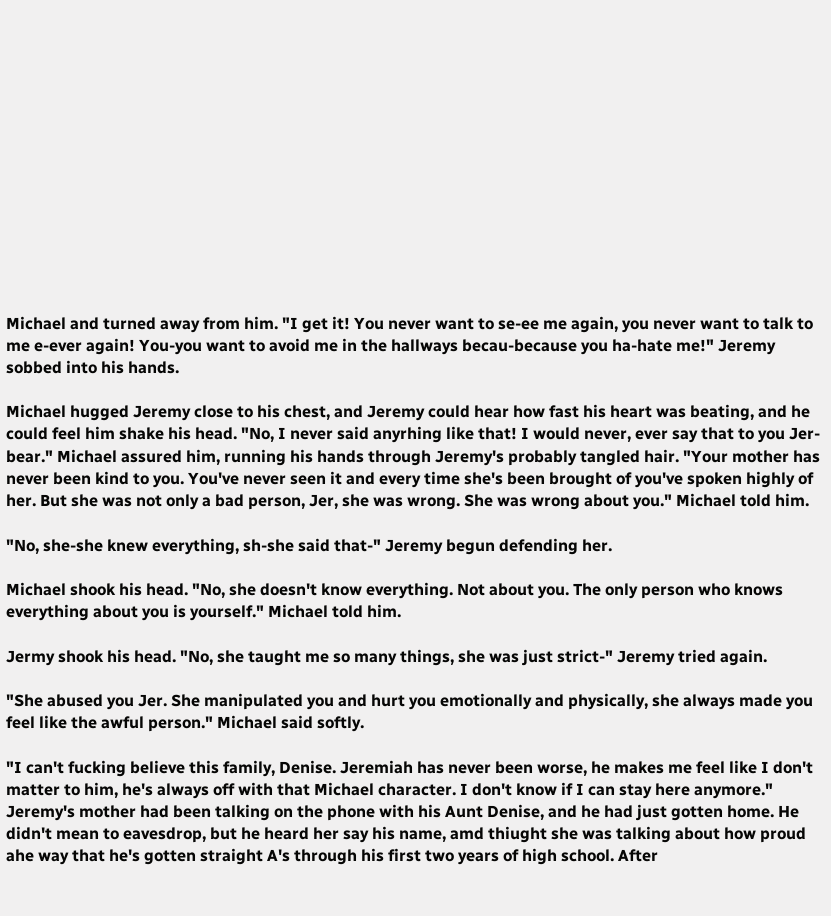Michael and turned away from him. "I get it! You never want to se-ee me again, you never want to talk to me e-ever again! You-you want to avoid me in the hallways becau-because you ha-hate me!" Jeremy sobbed into his hands.

Michael hugged Jeremy close to his chest, and Jeremy could hear how fast his heart was beating, and he could feel him shake his head. "No, I never said anyrhing like that! I would never, ever say that to you Jer-bear." Michael assured him, running his hands through Jeremy's probably tangled hair. "Your mother has never been kind to you. You've never seen it and every time she's been brought of you've spoken highly of her. But she was not only a bad person, Jer, she was wrong. She was wrong about you." Michael told him.

"No, she-she knew everything, sh-she said that-" Jeremy begun defending her.

Michael shook his head. "No, she doesn't know everything. Not about you. The only person who knows everything about you is yourself." Michael told him.

Jermy shook his head. "No, she taught me so many things, she was just strict-" Jeremy tried again.

"She abused you Jer. She manipulated you and hurt you emotionally and physically, she always made you feel like the awful person." Michael said softly.

"I can't fucking believe this family, Denise. Jeremiah has never been worse, he makes me feel like I don't matter to him, he's always off with that Michael character. I don't know if I can stay here anymore." Jeremy's mother had been talking on the phone with his Aunt Denise, and he had just gotten home. He didn't mean to eavesdrop, but he heard her say his name, amd thiught she was talking about how proud ahe way that he's gotten straight A's through his first two years of high school. After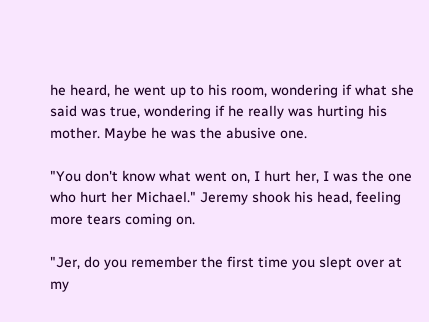he heard, he went up to his room, wondering if what she said was true, wondering if he really was hurting his mother. Maybe he was the abusive one.

"You don't know what went on, I hurt her, I was the one who hurt her Michael." Jeremy shook his head, feeling more tears coming on.

"Jer, do you remember the first time you slept over at my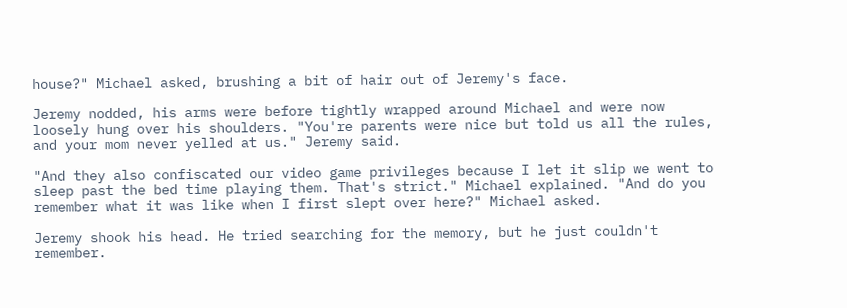house?" Michael asked, brushing a bit of hair out of Jeremy's face.

Jeremy nodded, his arms were before tightly wrapped around Michael and were now loosely hung over his shoulders. "You're parents were nice but told us all the rules,  and your mom never yelled at us." Jeremy said.

"And they also confiscated our video game privileges because I let it slip we went to sleep past the bed time playing them. That's strict." Michael explained. "And do you remember what it was like when I first slept over here?" Michael asked.

Jeremy shook his head. He tried searching for the memory, but he just couldn't remember.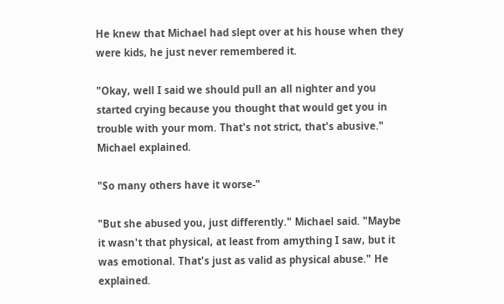He knew that Michael had slept over at his house when they were kids, he just never remembered it.

"Okay, well I said we should pull an all nighter and you started crying because you thought that would get you in trouble with your mom. That's not strict, that's abusive." Michael explained.

"So many others have it worse-"

"But she abused you, just differently." Michael said. "Maybe it wasn't that physical, at least from amything I saw, but it was emotional. That's just as valid as physical abuse." He explained.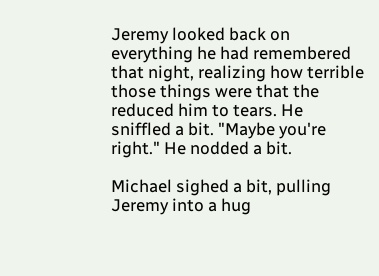Jeremy looked back on everything he had remembered that night, realizing how terrible those things were that the reduced him to tears. He sniffled a bit. "Maybe you're right." He nodded a bit.

Michael sighed a bit, pulling Jeremy into a hug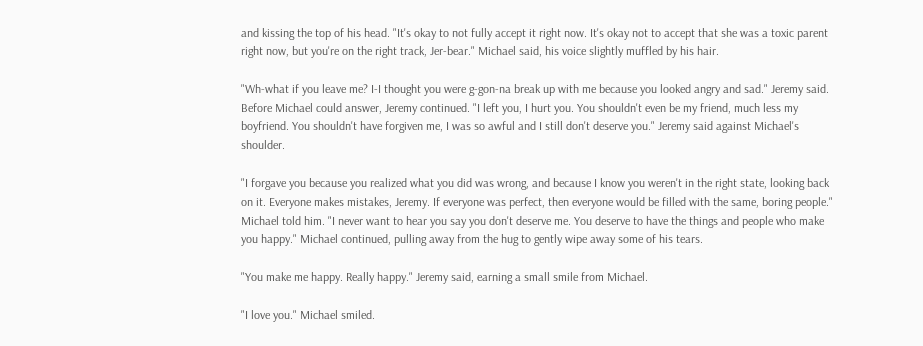and kissing the top of his head. "It's okay to not fully accept it right now. It's okay not to accept that she was a toxic parent right now, but you're on the right track, Jer-bear." Michael said, his voice slightly muffled by his hair.

"Wh-what if you leave me? I-I thought you were g-gon-na break up with me because you looked angry and sad." Jeremy said. Before Michael could answer, Jeremy continued. "I left you, I hurt you. You shouldn't even be my friend, much less my boyfriend. You shouldn't have forgiven me, I was so awful and I still don't deserve you." Jeremy said against Michael's shoulder.

"I forgave you because you realized what you did was wrong, and because I know you weren't in the right state, looking back on it. Everyone makes mistakes, Jeremy. If everyone was perfect, then everyone would be filled with the same, boring people." Michael told him. "I never want to hear you say you don't deserve me. You deserve to have the things and people who make you happy." Michael continued, pulling away from the hug to gently wipe away some of his tears.

"You make me happy. Really happy." Jeremy said, earning a small smile from Michael.

"I love you." Michael smiled.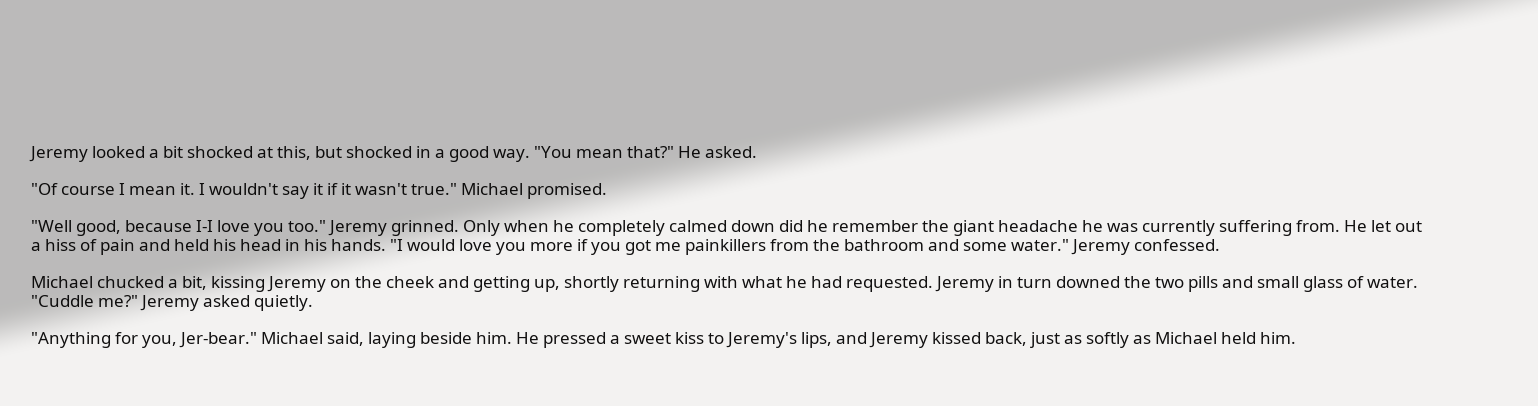Jeremy looked a bit shocked at this, but shocked in a good way. "You mean that?" He asked.

"Of course I mean it. I wouldn't say it if it wasn't true." Michael promised.

"Well good, because I-I love you too." Jeremy grinned. Only when he completely calmed down did he remember the giant headache he was currently suffering from. He let out a hiss of pain and held his head in his hands. "I would love you more if you got me painkillers from the bathroom and some water." Jeremy confessed.

Michael chucked a bit, kissing Jeremy on the cheek and getting up, shortly returning with what he had requested. Jeremy in turn downed the two pills and small glass of water. "Cuddle me?" Jeremy asked quietly.

"Anything for you, Jer-bear." Michael said, laying beside him. He pressed a sweet kiss to Jeremy's lips, and Jeremy kissed back, just as softly as Michael held him.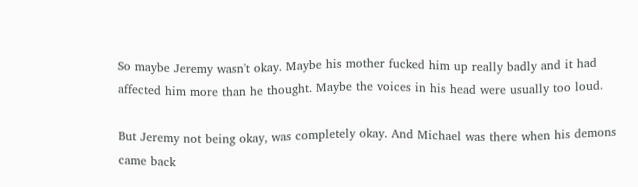So maybe Jeremy wasn't okay. Maybe his mother fucked him up really badly and it had affected him more than he thought. Maybe the voices in his head were usually too loud.

But Jeremy not being okay, was completely okay. And Michael was there when his demons came back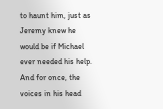to haunt him, just as Jeremy knew he would be if Michael ever needed his help. And for once, the voices in his head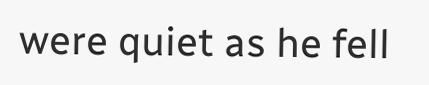were quiet as he fell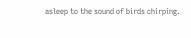asleep to the sound of birds chirping.